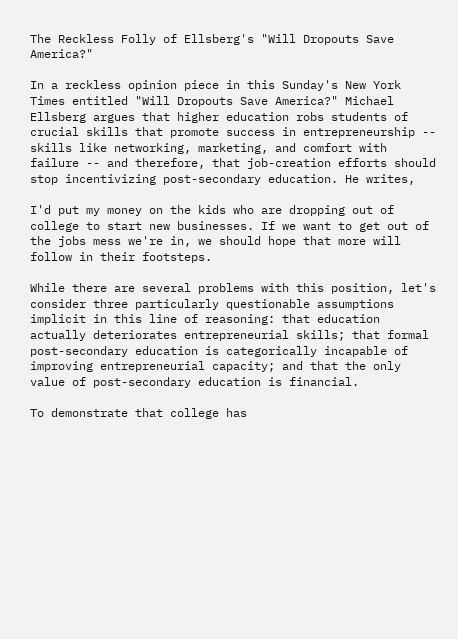The Reckless Folly of Ellsberg's "Will Dropouts Save America?"

In a reckless opinion piece in this Sunday's New York Times entitled "Will Dropouts Save America?" Michael Ellsberg argues that higher education robs students of crucial skills that promote success in entrepreneurship -- skills like networking, marketing, and comfort with failure -- and therefore, that job-creation efforts should stop incentivizing post-secondary education. He writes,

I'd put my money on the kids who are dropping out of college to start new businesses. If we want to get out of the jobs mess we're in, we should hope that more will follow in their footsteps.

While there are several problems with this position, let's consider three particularly questionable assumptions implicit in this line of reasoning: that education actually deteriorates entrepreneurial skills; that formal post-secondary education is categorically incapable of improving entrepreneurial capacity; and that the only value of post-secondary education is financial.

To demonstrate that college has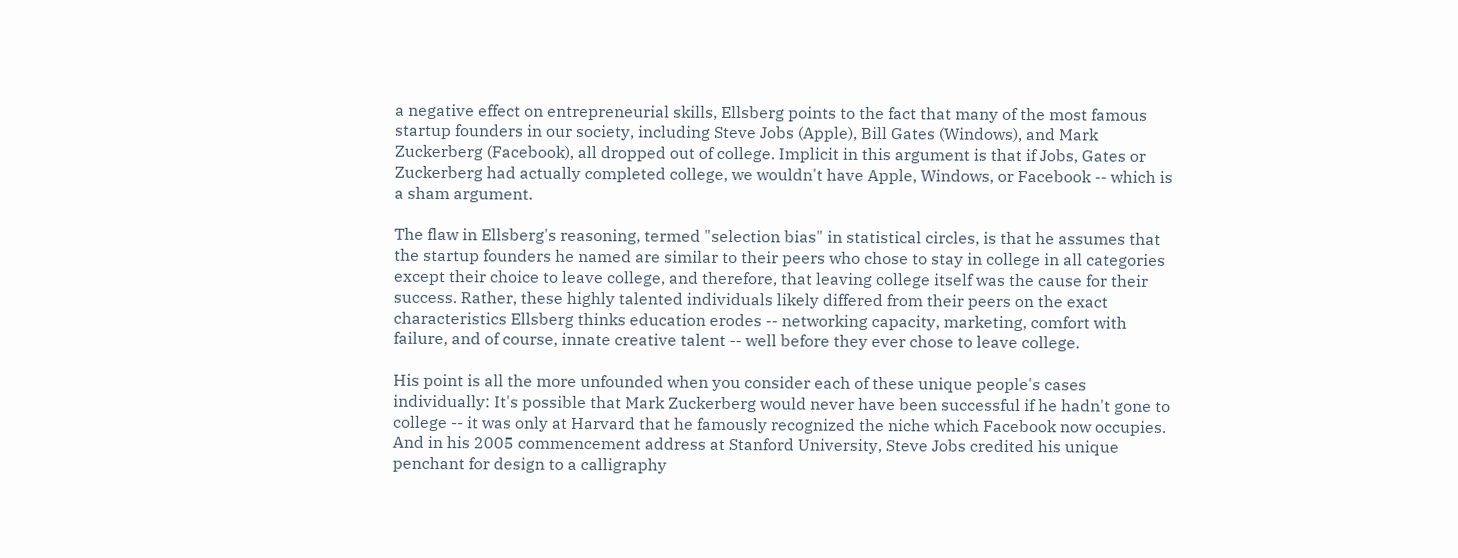a negative effect on entrepreneurial skills, Ellsberg points to the fact that many of the most famous startup founders in our society, including Steve Jobs (Apple), Bill Gates (Windows), and Mark Zuckerberg (Facebook), all dropped out of college. Implicit in this argument is that if Jobs, Gates or Zuckerberg had actually completed college, we wouldn't have Apple, Windows, or Facebook -- which is a sham argument.

The flaw in Ellsberg's reasoning, termed "selection bias" in statistical circles, is that he assumes that the startup founders he named are similar to their peers who chose to stay in college in all categories except their choice to leave college, and therefore, that leaving college itself was the cause for their success. Rather, these highly talented individuals likely differed from their peers on the exact characteristics Ellsberg thinks education erodes -- networking capacity, marketing, comfort with failure, and of course, innate creative talent -- well before they ever chose to leave college.

His point is all the more unfounded when you consider each of these unique people's cases individually: It's possible that Mark Zuckerberg would never have been successful if he hadn't gone to college -- it was only at Harvard that he famously recognized the niche which Facebook now occupies. And in his 2005 commencement address at Stanford University, Steve Jobs credited his unique penchant for design to a calligraphy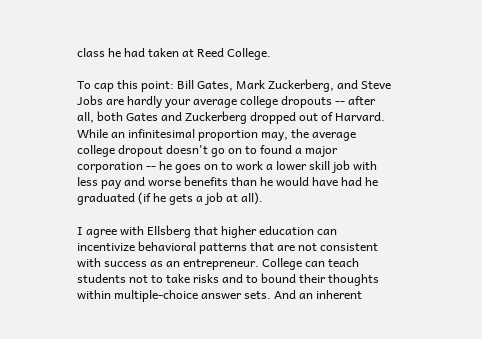class he had taken at Reed College.

To cap this point: Bill Gates, Mark Zuckerberg, and Steve Jobs are hardly your average college dropouts -- after all, both Gates and Zuckerberg dropped out of Harvard. While an infinitesimal proportion may, the average college dropout doesn't go on to found a major corporation -- he goes on to work a lower skill job with less pay and worse benefits than he would have had he graduated (if he gets a job at all).

I agree with Ellsberg that higher education can incentivize behavioral patterns that are not consistent with success as an entrepreneur. College can teach students not to take risks and to bound their thoughts within multiple-choice answer sets. And an inherent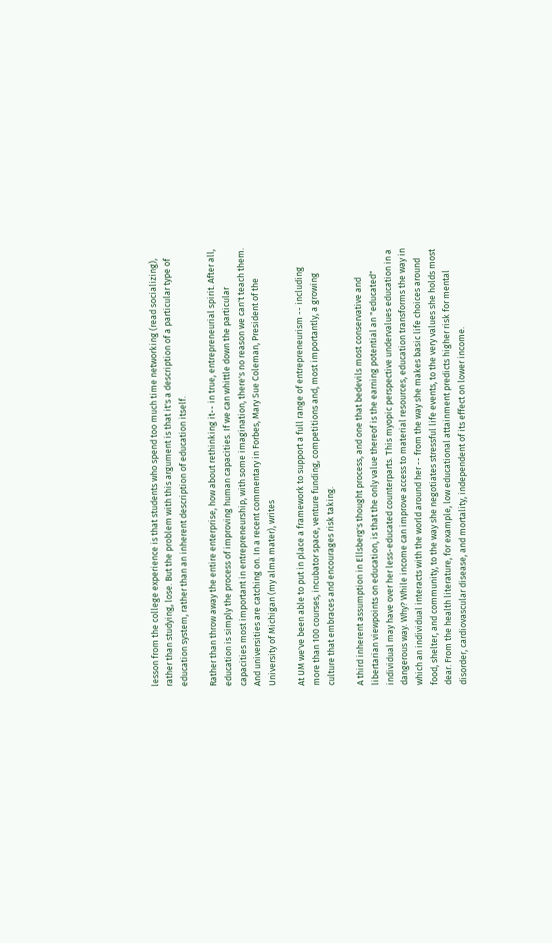lesson from the college experience is that students who spend too much time networking (read socializing), rather than studying, lose. But the problem with this argument is that it's a description of a particular type of education system, rather than an inherent description of education itself.

Rather than throw away the entire enterprise, how about rethinking it-- in true, entrepreneurial spirit. After all, education is simply the process of improving human capacities. If we can whittle down the particular capacities most important in entrepreneurship, with some imagination, there's no reason we can't teach them. And universities are catching on. In a recent commentary in Forbes, Mary Sue Coleman, President of the University of Michigan (my alma mater), writes

At UM we've been able to put in place a framework to support a full range of entrepreneurism -- including more than 100 courses, incubator space, venture funding, competitions and, most importantly, a growing culture that embraces and encourages risk taking.

A third inherent assumption in Ellsberg's thought process, and one that bedevils most conservative and libertarian viewpoints on education, is that the only value thereof is the earning potential an "educated" individual may have over her less-educated counterparts. This myopic perspective undervalues education in a dangerous way. Why? While income can improve access to material resources, education transforms the way in which an individual interacts with the world around her -- from the way she makes basic life choices around food, shelter, and community, to the way she negotiates stressful life events, to the very values she holds most dear. From the health literature, for example, low educational attainment predicts higher risk for mental disorder, cardiovascular disease, and mortality, independent of its effect on lower income.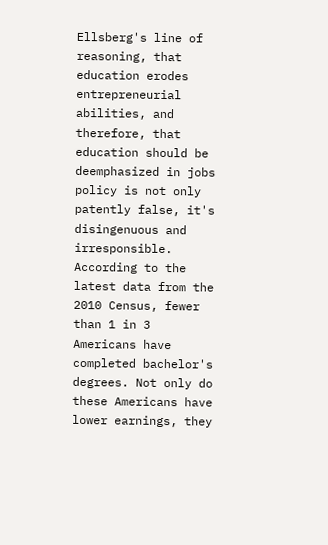Ellsberg's line of reasoning, that education erodes entrepreneurial abilities, and therefore, that education should be deemphasized in jobs policy is not only patently false, it's disingenuous and irresponsible. According to the latest data from the 2010 Census, fewer than 1 in 3 Americans have completed bachelor's degrees. Not only do these Americans have lower earnings, they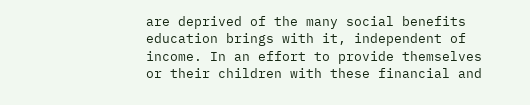are deprived of the many social benefits education brings with it, independent of income. In an effort to provide themselves or their children with these financial and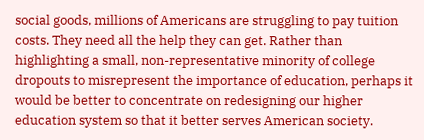social goods, millions of Americans are struggling to pay tuition costs. They need all the help they can get. Rather than highlighting a small, non-representative minority of college dropouts to misrepresent the importance of education, perhaps it would be better to concentrate on redesigning our higher education system so that it better serves American society.